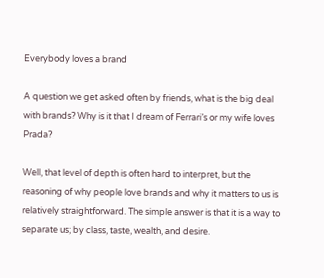Everybody loves a brand

A question we get asked often by friends, what is the big deal with brands? Why is it that I dream of Ferrari’s or my wife loves Prada?

Well, that level of depth is often hard to interpret, but the reasoning of why people love brands and why it matters to us is relatively straightforward. The simple answer is that it is a way to separate us; by class, taste, wealth, and desire.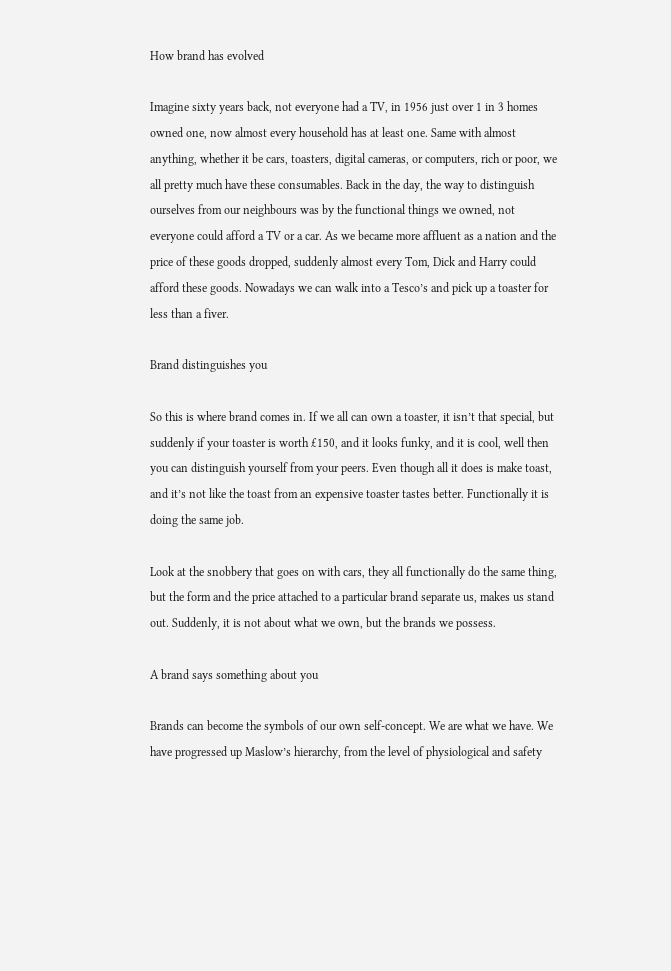How brand has evolved

Imagine sixty years back, not everyone had a TV, in 1956 just over 1 in 3 homes owned one, now almost every household has at least one. Same with almost anything, whether it be cars, toasters, digital cameras, or computers, rich or poor, we all pretty much have these consumables. Back in the day, the way to distinguish ourselves from our neighbours was by the functional things we owned, not everyone could afford a TV or a car. As we became more affluent as a nation and the price of these goods dropped, suddenly almost every Tom, Dick and Harry could afford these goods. Nowadays we can walk into a Tesco’s and pick up a toaster for less than a fiver.

Brand distinguishes you

So this is where brand comes in. If we all can own a toaster, it isn’t that special, but suddenly if your toaster is worth £150, and it looks funky, and it is cool, well then you can distinguish yourself from your peers. Even though all it does is make toast, and it’s not like the toast from an expensive toaster tastes better. Functionally it is doing the same job.

Look at the snobbery that goes on with cars, they all functionally do the same thing, but the form and the price attached to a particular brand separate us, makes us stand out. Suddenly, it is not about what we own, but the brands we possess.

A brand says something about you

Brands can become the symbols of our own self-concept. We are what we have. We have progressed up Maslow’s hierarchy, from the level of physiological and safety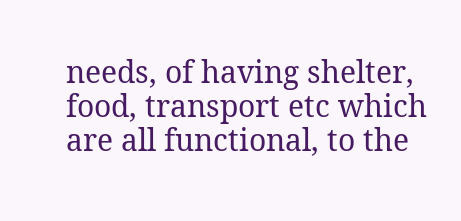needs, of having shelter, food, transport etc which are all functional, to the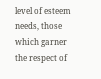level of esteem needs, those which garner the respect of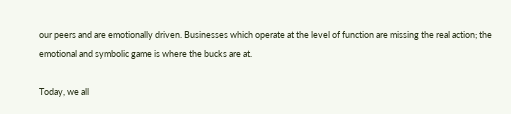our peers and are emotionally driven. Businesses which operate at the level of function are missing the real action; the emotional and symbolic game is where the bucks are at.

Today, we all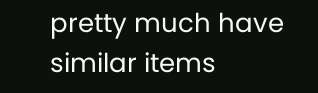pretty much have similar items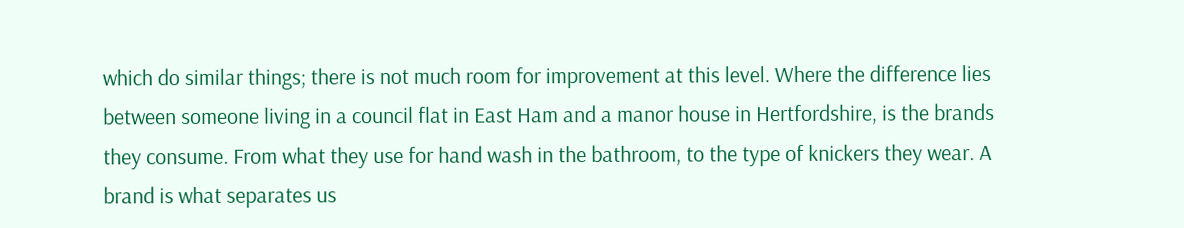which do similar things; there is not much room for improvement at this level. Where the difference lies between someone living in a council flat in East Ham and a manor house in Hertfordshire, is the brands they consume. From what they use for hand wash in the bathroom, to the type of knickers they wear. A brand is what separates us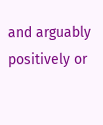and arguably positively or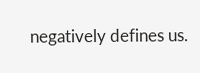negatively defines us.